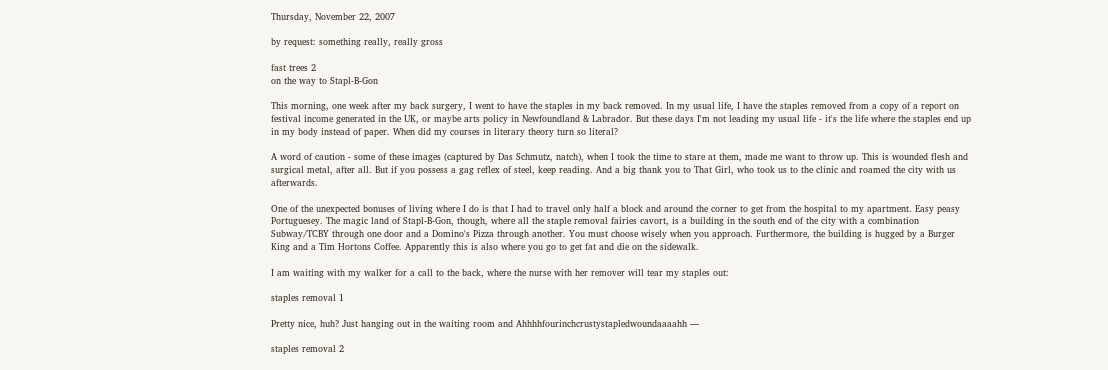Thursday, November 22, 2007

by request: something really, really gross

fast trees 2
on the way to Stapl-B-Gon

This morning, one week after my back surgery, I went to have the staples in my back removed. In my usual life, I have the staples removed from a copy of a report on festival income generated in the UK, or maybe arts policy in Newfoundland & Labrador. But these days I'm not leading my usual life - it's the life where the staples end up in my body instead of paper. When did my courses in literary theory turn so literal?

A word of caution - some of these images (captured by Das Schmutz, natch), when I took the time to stare at them, made me want to throw up. This is wounded flesh and surgical metal, after all. But if you possess a gag reflex of steel, keep reading. And a big thank you to That Girl, who took us to the clinic and roamed the city with us afterwards.

One of the unexpected bonuses of living where I do is that I had to travel only half a block and around the corner to get from the hospital to my apartment. Easy peasy Portuguesey. The magic land of Stapl-B-Gon, though, where all the staple removal fairies cavort, is a building in the south end of the city with a combination Subway/TCBY through one door and a Domino's Pizza through another. You must choose wisely when you approach. Furthermore, the building is hugged by a Burger King and a Tim Hortons Coffee. Apparently this is also where you go to get fat and die on the sidewalk.

I am waiting with my walker for a call to the back, where the nurse with her remover will tear my staples out:

staples removal 1

Pretty nice, huh? Just hanging out in the waiting room and Ahhhhfourinchcrustystapledwoundaaaahh —

staples removal 2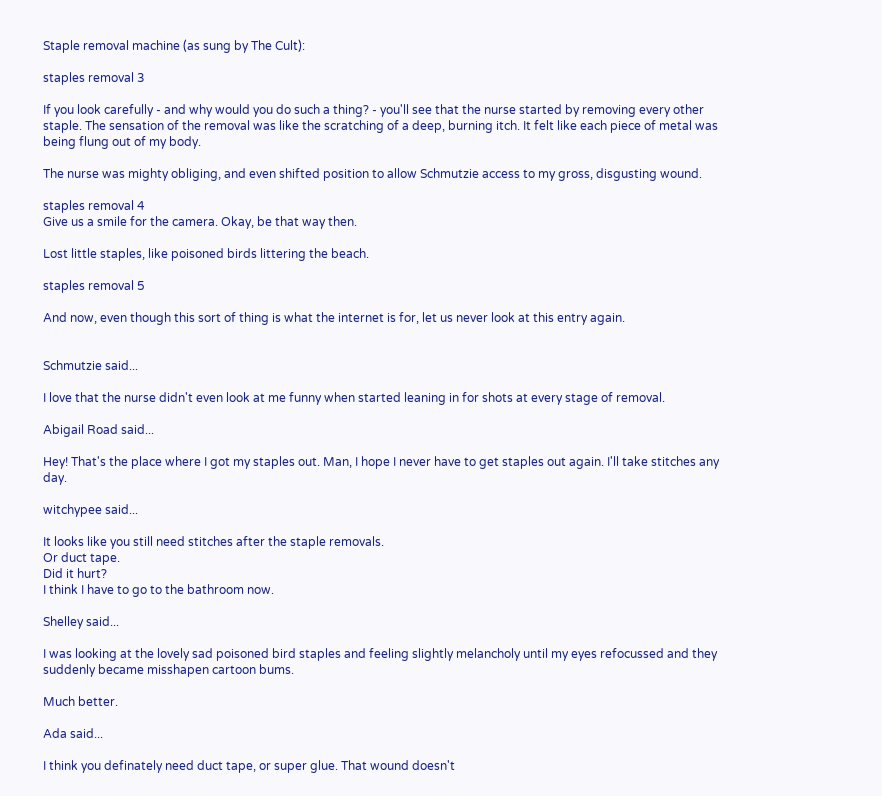Staple removal machine (as sung by The Cult):

staples removal 3

If you look carefully - and why would you do such a thing? - you'll see that the nurse started by removing every other staple. The sensation of the removal was like the scratching of a deep, burning itch. It felt like each piece of metal was being flung out of my body.

The nurse was mighty obliging, and even shifted position to allow Schmutzie access to my gross, disgusting wound.

staples removal 4
Give us a smile for the camera. Okay, be that way then.

Lost little staples, like poisoned birds littering the beach.

staples removal 5

And now, even though this sort of thing is what the internet is for, let us never look at this entry again.


Schmutzie said...

I love that the nurse didn't even look at me funny when started leaning in for shots at every stage of removal.

Abigail Road said...

Hey! That's the place where I got my staples out. Man, I hope I never have to get staples out again. I'll take stitches any day.

witchypee said...

It looks like you still need stitches after the staple removals.
Or duct tape.
Did it hurt?
I think I have to go to the bathroom now.

Shelley said...

I was looking at the lovely sad poisoned bird staples and feeling slightly melancholy until my eyes refocussed and they suddenly became misshapen cartoon bums.

Much better.

Ada said...

I think you definately need duct tape, or super glue. That wound doesn't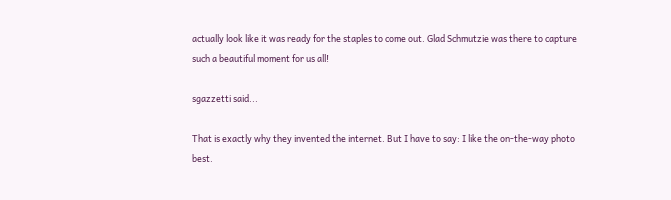actually look like it was ready for the staples to come out. Glad Schmutzie was there to capture such a beautiful moment for us all!

sgazzetti said...

That is exactly why they invented the internet. But I have to say: I like the on-the-way photo best.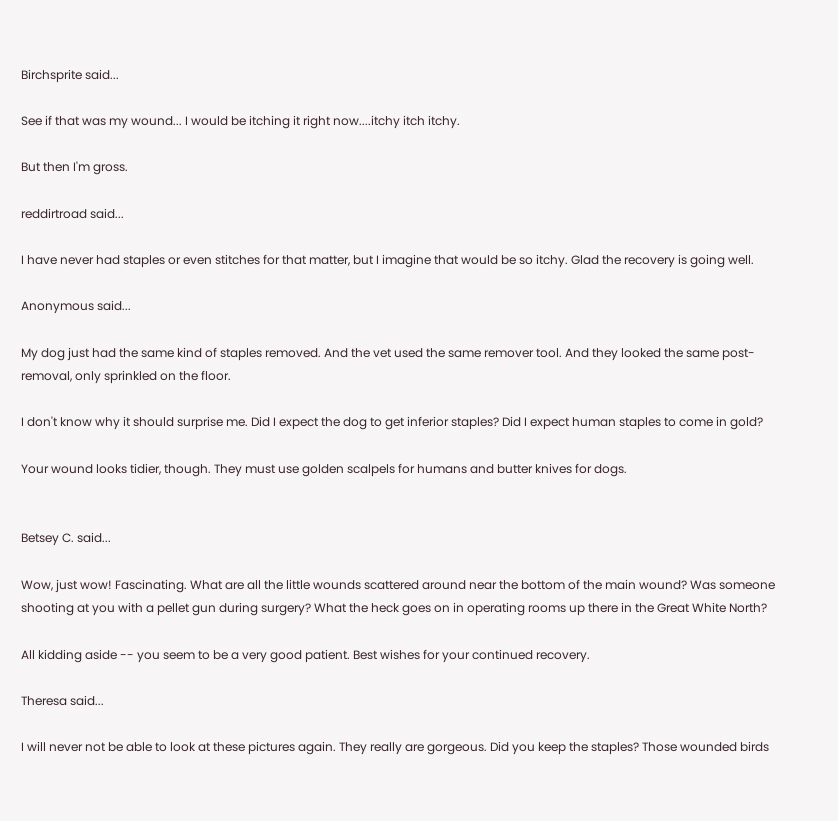Birchsprite said...

See if that was my wound... I would be itching it right now....itchy itch itchy.

But then I'm gross.

reddirtroad said...

I have never had staples or even stitches for that matter, but I imagine that would be so itchy. Glad the recovery is going well.

Anonymous said...

My dog just had the same kind of staples removed. And the vet used the same remover tool. And they looked the same post-removal, only sprinkled on the floor.

I don't know why it should surprise me. Did I expect the dog to get inferior staples? Did I expect human staples to come in gold?

Your wound looks tidier, though. They must use golden scalpels for humans and butter knives for dogs.


Betsey C. said...

Wow, just wow! Fascinating. What are all the little wounds scattered around near the bottom of the main wound? Was someone shooting at you with a pellet gun during surgery? What the heck goes on in operating rooms up there in the Great White North?

All kidding aside -- you seem to be a very good patient. Best wishes for your continued recovery.

Theresa said...

I will never not be able to look at these pictures again. They really are gorgeous. Did you keep the staples? Those wounded birds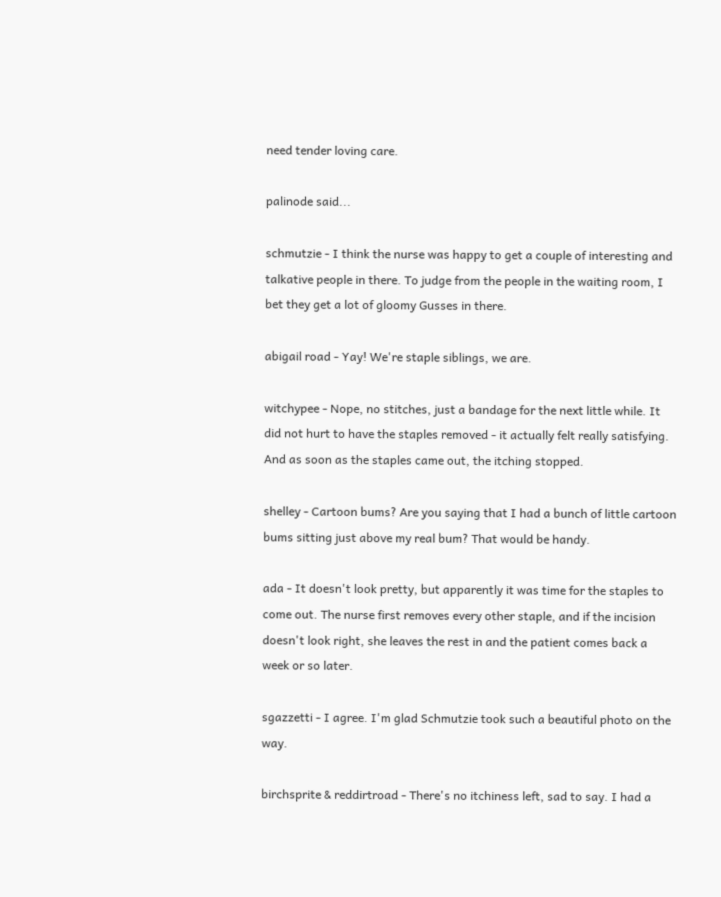need tender loving care.

palinode said...

schmutzie - I think the nurse was happy to get a couple of interesting and talkative people in there. To judge from the people in the waiting room, I bet they get a lot of gloomy Gusses in there.

abigail road - Yay! We're staple siblings, we are.

witchypee - Nope, no stitches, just a bandage for the next little while. It did not hurt to have the staples removed - it actually felt really satisfying. And as soon as the staples came out, the itching stopped.

shelley - Cartoon bums? Are you saying that I had a bunch of little cartoon bums sitting just above my real bum? That would be handy.

ada - It doesn't look pretty, but apparently it was time for the staples to come out. The nurse first removes every other staple, and if the incision doesn't look right, she leaves the rest in and the patient comes back a week or so later.

sgazzetti - I agree. I'm glad Schmutzie took such a beautiful photo on the way.

birchsprite & reddirtroad - There's no itchiness left, sad to say. I had a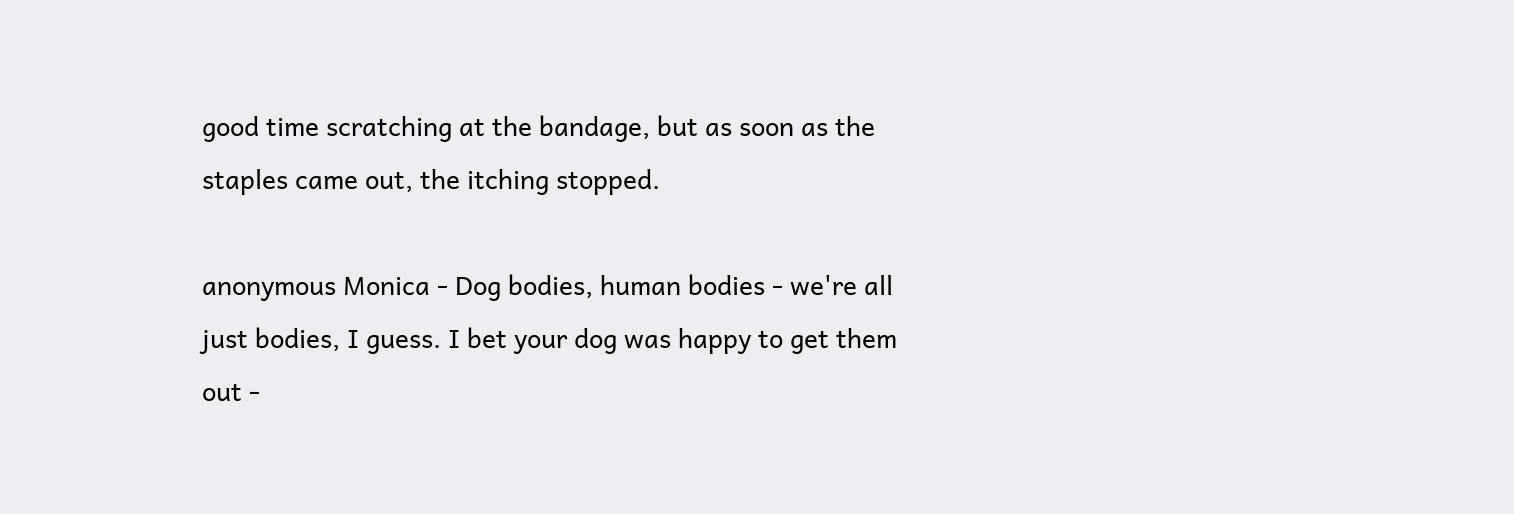good time scratching at the bandage, but as soon as the staples came out, the itching stopped.

anonymous Monica - Dog bodies, human bodies - we're all just bodies, I guess. I bet your dog was happy to get them out -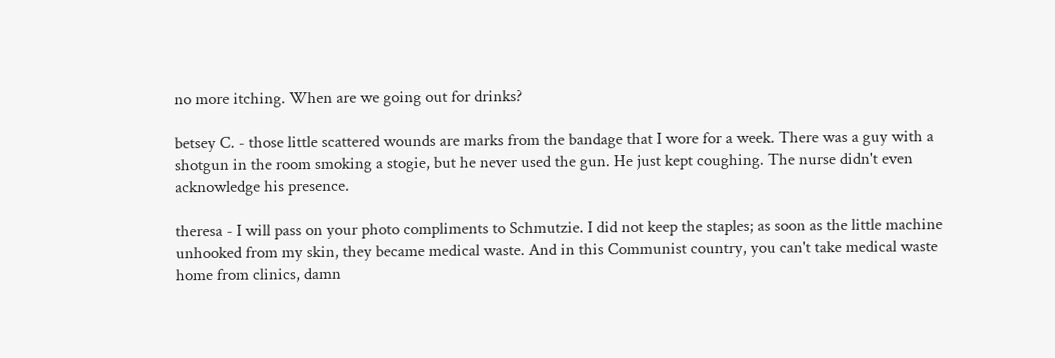no more itching. When are we going out for drinks?

betsey C. - those little scattered wounds are marks from the bandage that I wore for a week. There was a guy with a shotgun in the room smoking a stogie, but he never used the gun. He just kept coughing. The nurse didn't even acknowledge his presence.

theresa - I will pass on your photo compliments to Schmutzie. I did not keep the staples; as soon as the little machine unhooked from my skin, they became medical waste. And in this Communist country, you can't take medical waste home from clinics, damn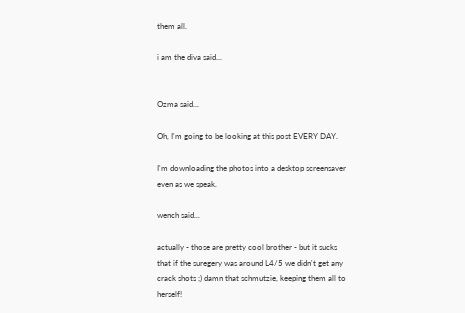them all.

i am the diva said...


Ozma said...

Oh, I'm going to be looking at this post EVERY DAY.

I'm downloading the photos into a desktop screensaver even as we speak.

wench said...

actually - those are pretty cool brother - but it sucks that if the suregery was around L4/5 we didn't get any crack shots ;) damn that schmutzie, keeping them all to herself!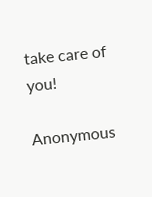take care of you!

Anonymous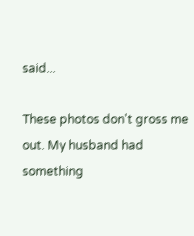said...

These photos don't gross me out. My husband had something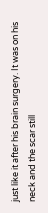just like it after his brain surgery. It was on his neck and the scar still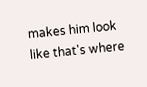makes him look like that's where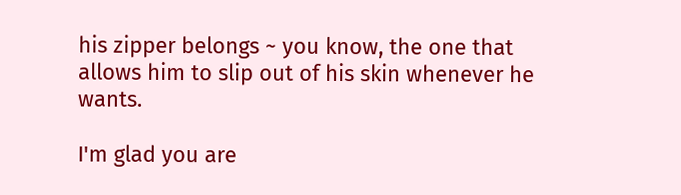his zipper belongs ~ you know, the one that allows him to slip out of his skin whenever he wants.

I'm glad you are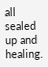all sealed up and healing.